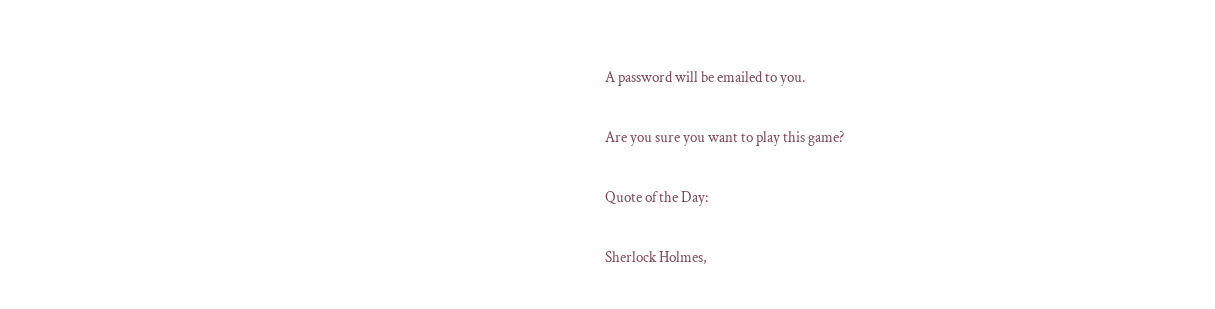A password will be emailed to you.

Are you sure you want to play this game?

Quote of the Day:

Sherlock Holmes,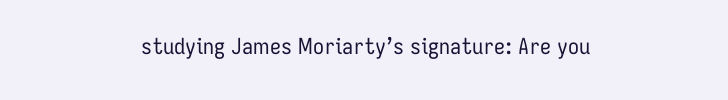studying James Moriarty’s signature: Are you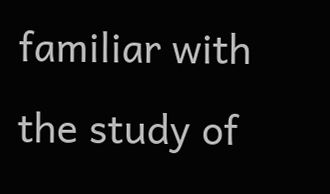familiar with the study of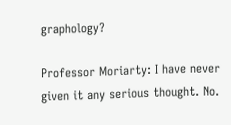graphology?

Professor Moriarty: I have never given it any serious thought. No.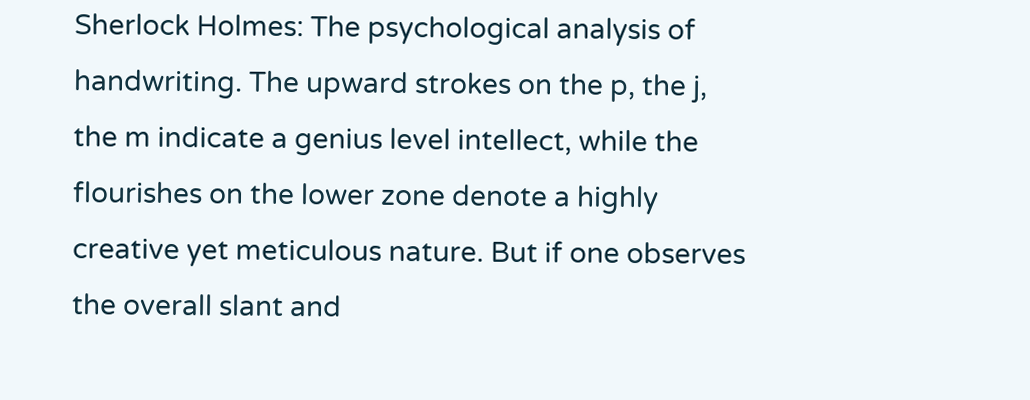Sherlock Holmes: The psychological analysis of handwriting. The upward strokes on the p, the j, the m indicate a genius level intellect, while the flourishes on the lower zone denote a highly creative yet meticulous nature. But if one observes the overall slant and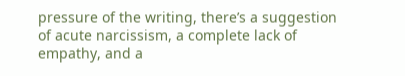pressure of the writing, there’s a suggestion of acute narcissism, a complete lack of empathy, and a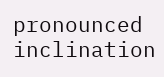pronounced inclination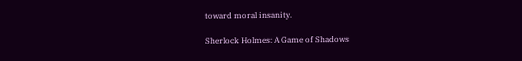toward moral insanity.

Sherlock Holmes: A Game of Shadows